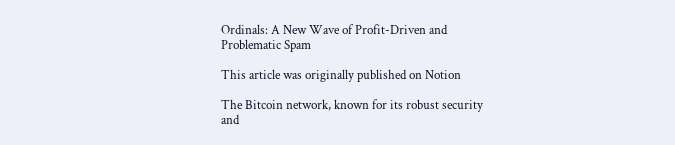Ordinals: A New Wave of Profit-Driven and Problematic Spam

This article was originally published on Notion

The Bitcoin network, known for its robust security and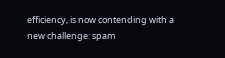efficiency, is now contending with a new challenge: spam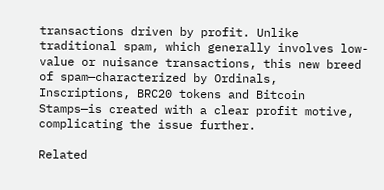transactions driven by profit. Unlike traditional spam, which generally involves low-value or nuisance transactions, this new breed of spam—characterized by Ordinals, Inscriptions, BRC20 tokens and Bitcoin Stamps—is created with a clear profit motive, complicating the issue further.

Related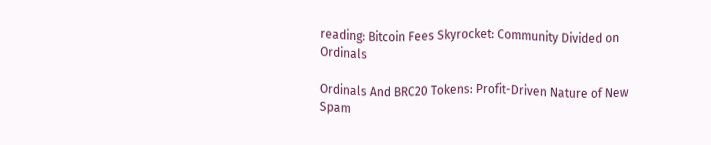reading: Bitcoin Fees Skyrocket: Community Divided on Ordinals

Ordinals And BRC20 Tokens: Profit-Driven Nature of New Spam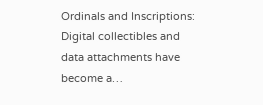Ordinals and Inscriptions: Digital collectibles and data attachments have become a…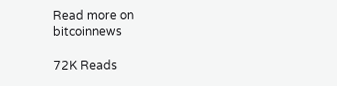Read more on bitcoinnews

72K Reads